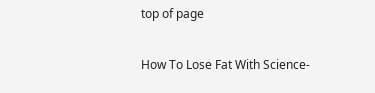top of page

How To Lose Fat With Science-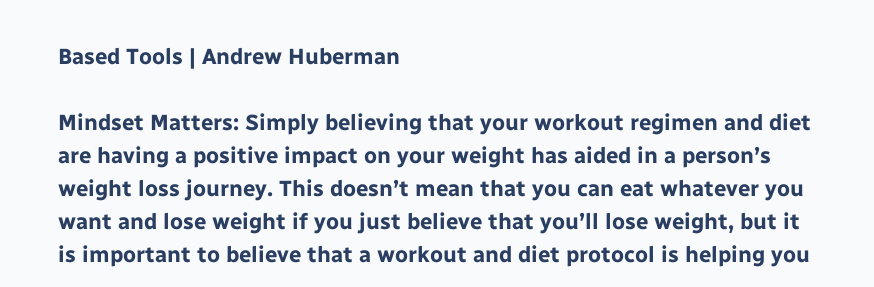Based Tools | Andrew Huberman

Mindset Matters: Simply believing that your workout regimen and diet are having a positive impact on your weight has aided in a person’s weight loss journey. This doesn’t mean that you can eat whatever you want and lose weight if you just believe that you’ll lose weight, but it is important to believe that a workout and diet protocol is helping you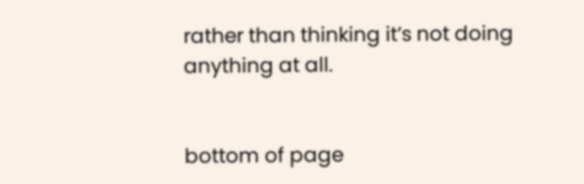rather than thinking it’s not doing anything at all.


bottom of page